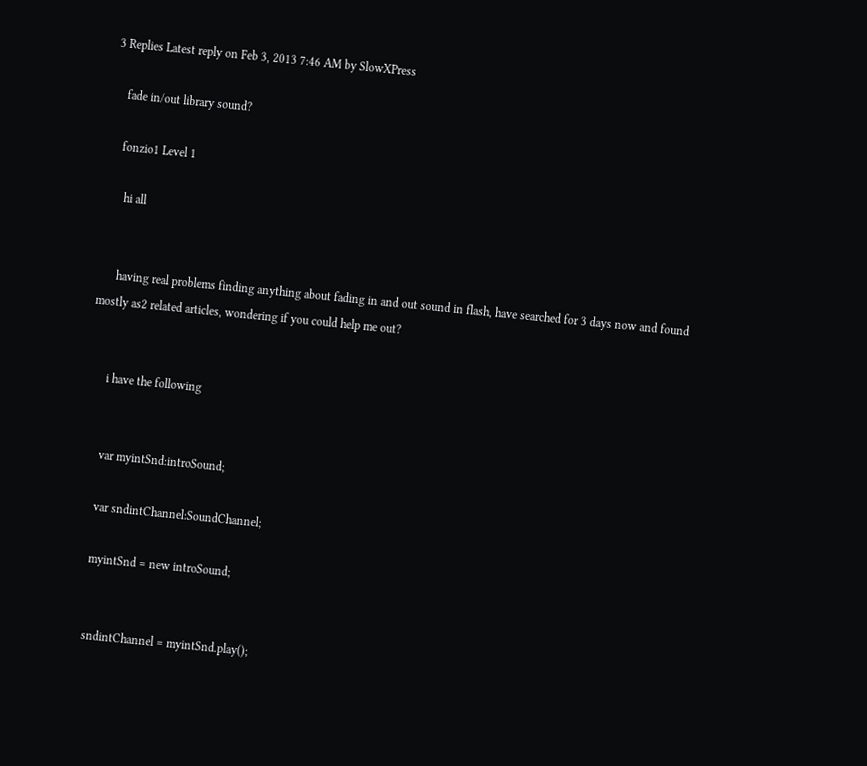3 Replies Latest reply on Feb 3, 2013 7:46 AM by SlowXPress

    fade in/out library sound?

    fonzio1 Level 1

      hi all


      having real problems finding anything about fading in and out sound in flash, have searched for 3 days now and found mostly as2 related articles, wondering if you could help me out?


      i have the following


      var myintSnd:introSound;

      var sndintChannel:SoundChannel;

      myintSnd = new introSound;


      sndintChannel = myintSnd.play();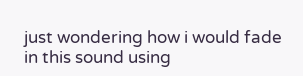just wondering how i would fade in this sound using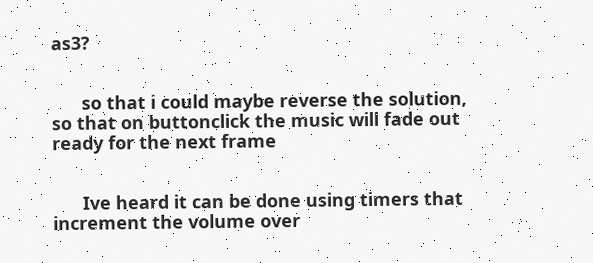as3?


      so that i could maybe reverse the solution, so that on buttonclick the music will fade out ready for the next frame


      Ive heard it can be done using timers that increment the volume over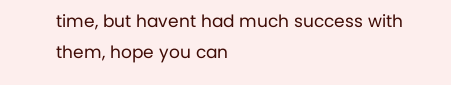time, but havent had much success with them, hope you can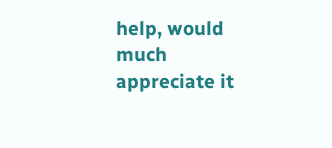help, would much appreciate it